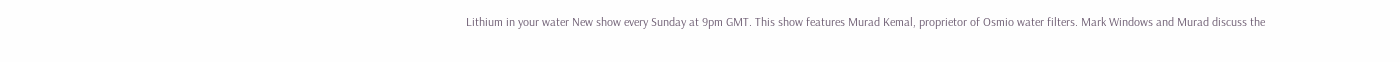Lithium in your water New show every Sunday at 9pm GMT. This show features Murad Kemal, proprietor of Osmio water filters. Mark Windows and Murad discuss the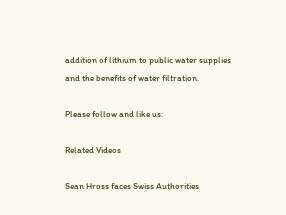addition of lithium to public water supplies and the benefits of water filtration.

Please follow and like us:

Related Videos

Sean Hross faces Swiss Authorities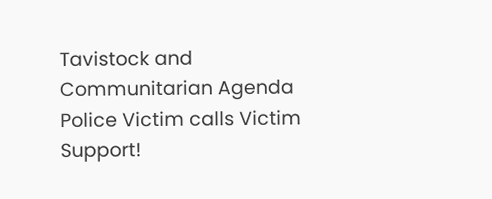Tavistock and Communitarian Agenda
Police Victim calls Victim Support!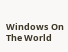Windows On The World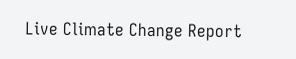Live Climate Change Report